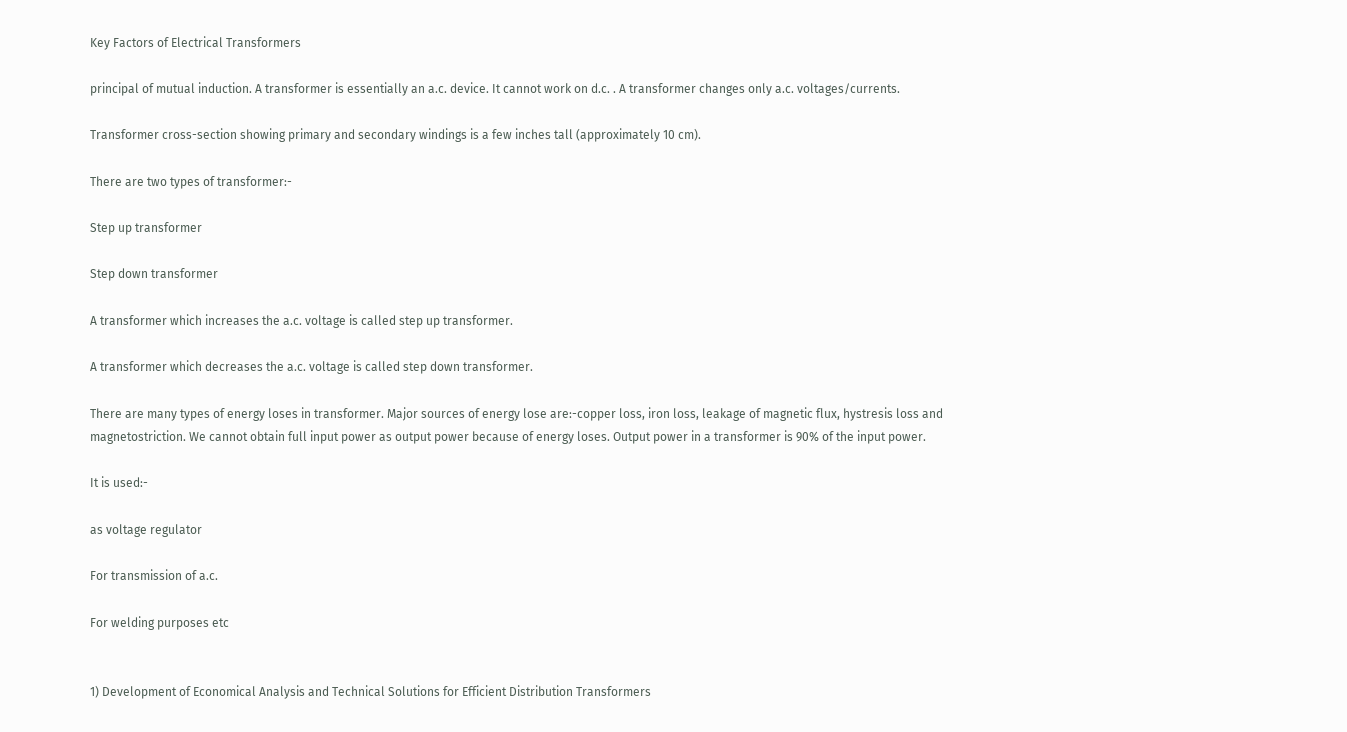Key Factors of Electrical Transformers

principal of mutual induction. A transformer is essentially an a.c. device. It cannot work on d.c. . A transformer changes only a.c. voltages/currents.

Transformer cross-section showing primary and secondary windings is a few inches tall (approximately 10 cm).

There are two types of transformer:-

Step up transformer

Step down transformer

A transformer which increases the a.c. voltage is called step up transformer.

A transformer which decreases the a.c. voltage is called step down transformer.

There are many types of energy loses in transformer. Major sources of energy lose are:-copper loss, iron loss, leakage of magnetic flux, hystresis loss and magnetostriction. We cannot obtain full input power as output power because of energy loses. Output power in a transformer is 90% of the input power.

It is used:-

as voltage regulator

For transmission of a.c.

For welding purposes etc


1) Development of Economical Analysis and Technical Solutions for Efficient Distribution Transformers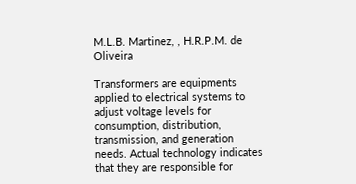M.L.B. Martinez, , H.R.P.M. de Oliveira

Transformers are equipments applied to electrical systems to adjust voltage levels for consumption, distribution, transmission, and generation needs. Actual technology indicates that they are responsible for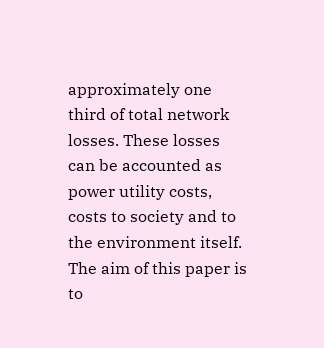approximately one third of total network losses. These losses can be accounted as power utility costs, costs to society and to the environment itself. The aim of this paper is to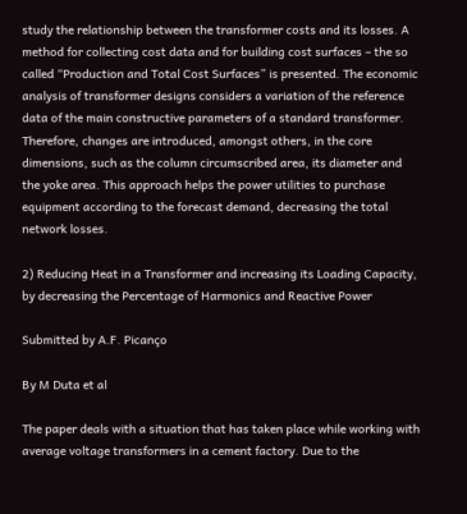study the relationship between the transformer costs and its losses. A method for collecting cost data and for building cost surfaces – the so called “Production and Total Cost Surfaces” is presented. The economic analysis of transformer designs considers a variation of the reference data of the main constructive parameters of a standard transformer. Therefore, changes are introduced, amongst others, in the core dimensions, such as the column circumscribed area, its diameter and the yoke area. This approach helps the power utilities to purchase equipment according to the forecast demand, decreasing the total network losses.

2) Reducing Heat in a Transformer and increasing its Loading Capacity, by decreasing the Percentage of Harmonics and Reactive Power

Submitted by A.F. Picanço

By M Duta et al

The paper deals with a situation that has taken place while working with average voltage transformers in a cement factory. Due to the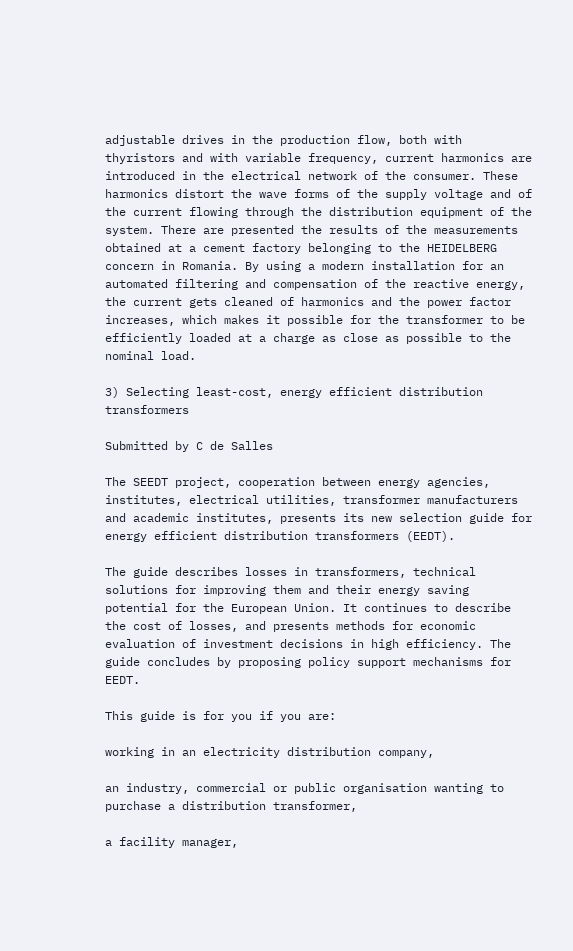adjustable drives in the production flow, both with thyristors and with variable frequency, current harmonics are introduced in the electrical network of the consumer. These harmonics distort the wave forms of the supply voltage and of the current flowing through the distribution equipment of the system. There are presented the results of the measurements obtained at a cement factory belonging to the HEIDELBERG concern in Romania. By using a modern installation for an automated filtering and compensation of the reactive energy, the current gets cleaned of harmonics and the power factor increases, which makes it possible for the transformer to be efficiently loaded at a charge as close as possible to the nominal load.

3) Selecting least-cost, energy efficient distribution transformers

Submitted by C de Salles

The SEEDT project, cooperation between energy agencies, institutes, electrical utilities, transformer manufacturers and academic institutes, presents its new selection guide for energy efficient distribution transformers (EEDT).

The guide describes losses in transformers, technical solutions for improving them and their energy saving potential for the European Union. It continues to describe the cost of losses, and presents methods for economic evaluation of investment decisions in high efficiency. The guide concludes by proposing policy support mechanisms for EEDT.

This guide is for you if you are:

working in an electricity distribution company,

an industry, commercial or public organisation wanting to purchase a distribution transformer,

a facility manager,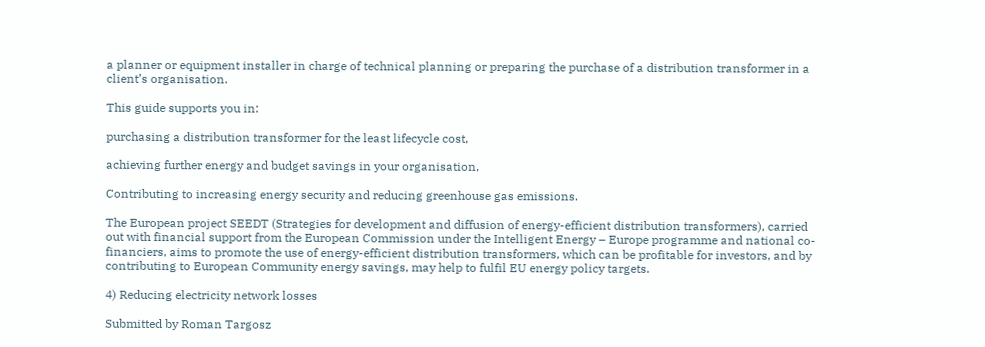a planner or equipment installer in charge of technical planning or preparing the purchase of a distribution transformer in a client’s organisation.

This guide supports you in:

purchasing a distribution transformer for the least lifecycle cost,

achieving further energy and budget savings in your organisation,

Contributing to increasing energy security and reducing greenhouse gas emissions.

The European project SEEDT (Strategies for development and diffusion of energy-efficient distribution transformers), carried out with financial support from the European Commission under the Intelligent Energy – Europe programme and national co-financiers, aims to promote the use of energy-efficient distribution transformers, which can be profitable for investors, and by contributing to European Community energy savings, may help to fulfil EU energy policy targets.

4) Reducing electricity network losses

Submitted by Roman Targosz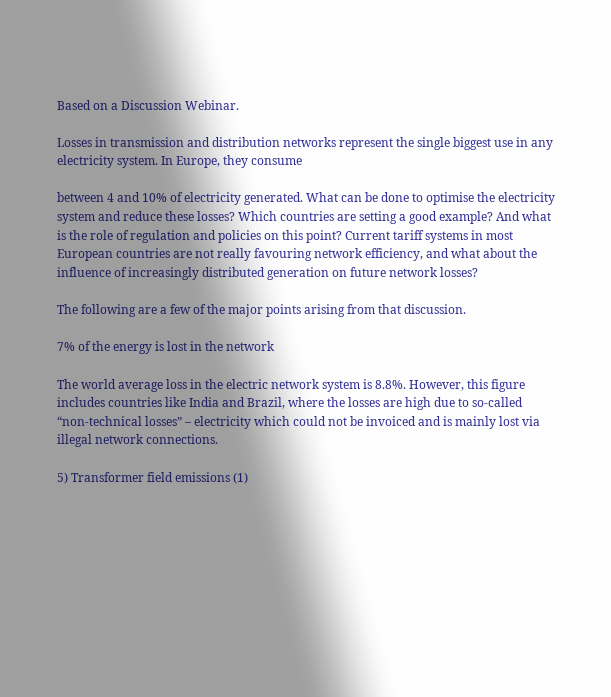Based on a Discussion Webinar.

Losses in transmission and distribution networks represent the single biggest use in any electricity system. In Europe, they consume

between 4 and 10% of electricity generated. What can be done to optimise the electricity system and reduce these losses? Which countries are setting a good example? And what is the role of regulation and policies on this point? Current tariff systems in most European countries are not really favouring network efficiency, and what about the influence of increasingly distributed generation on future network losses?

The following are a few of the major points arising from that discussion.

7% of the energy is lost in the network

The world average loss in the electric network system is 8.8%. However, this figure includes countries like India and Brazil, where the losses are high due to so-called “non-technical losses” – electricity which could not be invoiced and is mainly lost via illegal network connections.

5) Transformer field emissions (1)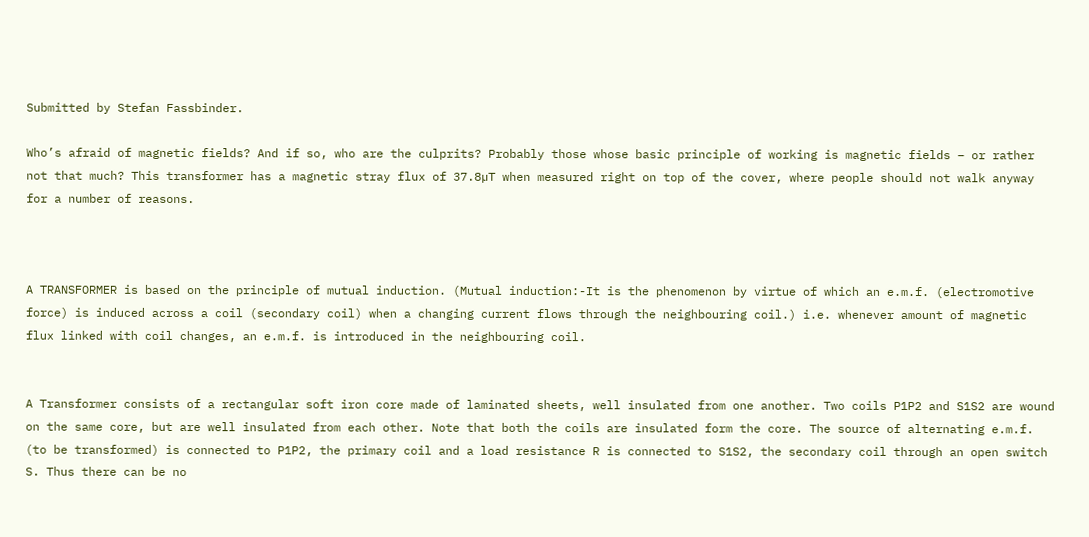Submitted by Stefan Fassbinder.

Who’s afraid of magnetic fields? And if so, who are the culprits? Probably those whose basic principle of working is magnetic fields – or rather not that much? This transformer has a magnetic stray flux of 37.8µT when measured right on top of the cover, where people should not walk anyway for a number of reasons.



A TRANSFORMER is based on the principle of mutual induction. (Mutual induction:-It is the phenomenon by virtue of which an e.m.f. (electromotive force) is induced across a coil (secondary coil) when a changing current flows through the neighbouring coil.) i.e. whenever amount of magnetic flux linked with coil changes, an e.m.f. is introduced in the neighbouring coil.


A Transformer consists of a rectangular soft iron core made of laminated sheets, well insulated from one another. Two coils P1P2 and S1S2 are wound on the same core, but are well insulated from each other. Note that both the coils are insulated form the core. The source of alternating e.m.f. (to be transformed) is connected to P1P2, the primary coil and a load resistance R is connected to S1S2, the secondary coil through an open switch S. Thus there can be no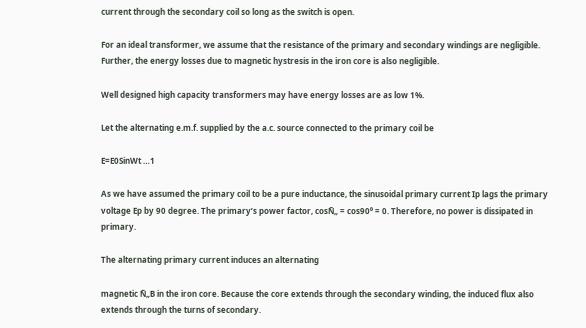current through the secondary coil so long as the switch is open.

For an ideal transformer, we assume that the resistance of the primary and secondary windings are negligible. Further, the energy losses due to magnetic hystresis in the iron core is also negligible.

Well designed high capacity transformers may have energy losses are as low 1%.

Let the alternating e.m.f. supplied by the a.c. source connected to the primary coil be

E=E0SinWt …1

As we have assumed the primary coil to be a pure inductance, the sinusoidal primary current Ip lags the primary voltage Ep by 90 degree. The primary’s power factor, cosÑ„ = cos90⁰ = 0. Therefore, no power is dissipated in primary.

The alternating primary current induces an alternating

magnetic Ñ„B in the iron core. Because the core extends through the secondary winding, the induced flux also extends through the turns of secondary.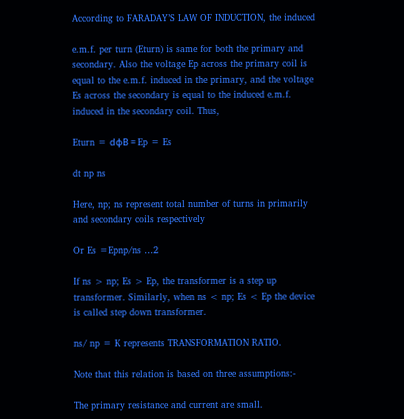According to FARADAY’S LAW OF INDUCTION, the induced

e.m.f. per turn (Eturn) is same for both the primary and secondary. Also the voltage Ep across the primary coil is equal to the e.m.f. induced in the primary, and the voltage Es across the secondary is equal to the induced e.m.f. induced in the secondary coil. Thus,

Eturn = dфB = Ep = Es

dt np ns

Here, np; ns represent total number of turns in primarily and secondary coils respectively

Or Es =Epnp/ns …2

If ns > np; Es > Ep, the transformer is a step up transformer. Similarly, when ns < np; Es < Ep the device is called step down transformer.

ns/ np = K represents TRANSFORMATION RATIO.

Note that this relation is based on three assumptions:-

The primary resistance and current are small.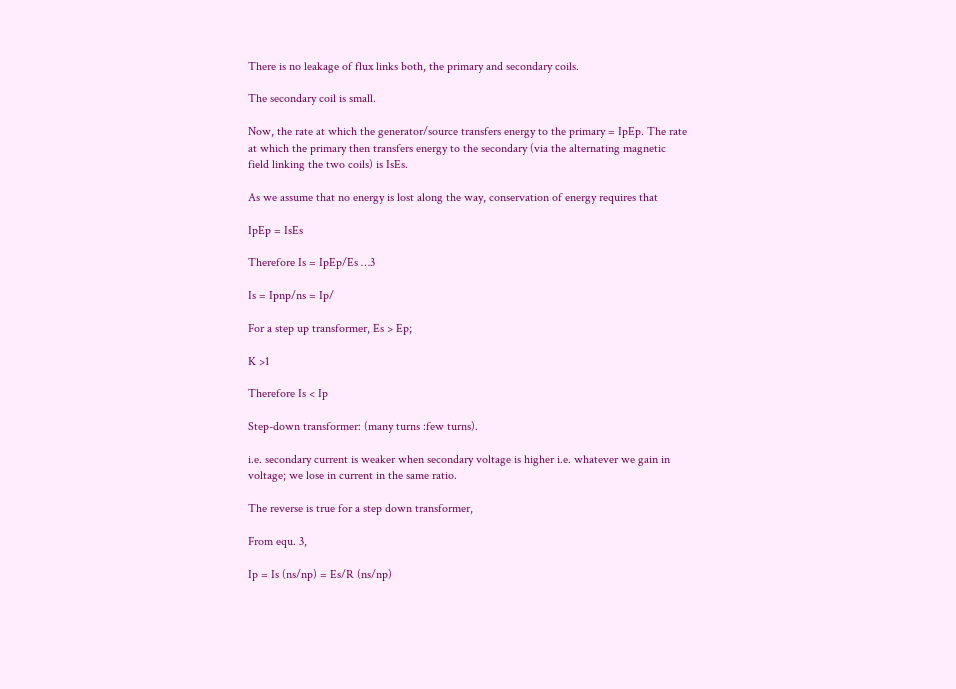There is no leakage of flux links both, the primary and secondary coils.

The secondary coil is small.

Now, the rate at which the generator/source transfers energy to the primary = IpEp. The rate at which the primary then transfers energy to the secondary (via the alternating magnetic field linking the two coils) is IsEs.

As we assume that no energy is lost along the way, conservation of energy requires that

IpEp = IsEs

Therefore Is = IpEp/Es …3

Is = Ipnp/ns = Ip/

For a step up transformer, Es > Ep;

K >1

Therefore Is < Ip

Step-down transformer: (many turns :few turns).

i.e. secondary current is weaker when secondary voltage is higher i.e. whatever we gain in voltage; we lose in current in the same ratio.

The reverse is true for a step down transformer,

From equ. 3,

Ip = Is (ns/np) = Es/R (ns/np)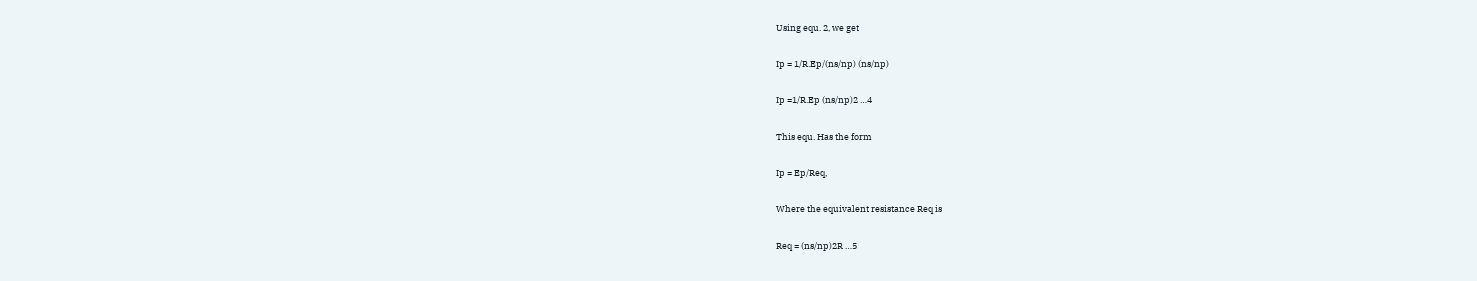Using equ. 2, we get

Ip = 1/R.Ep/(ns/np) (ns/np)

Ip =1/R.Ep (ns/np)2 …4

This equ. Has the form

Ip = Ep/Req,

Where the equivalent resistance Req is

Req = (ns/np)2R …5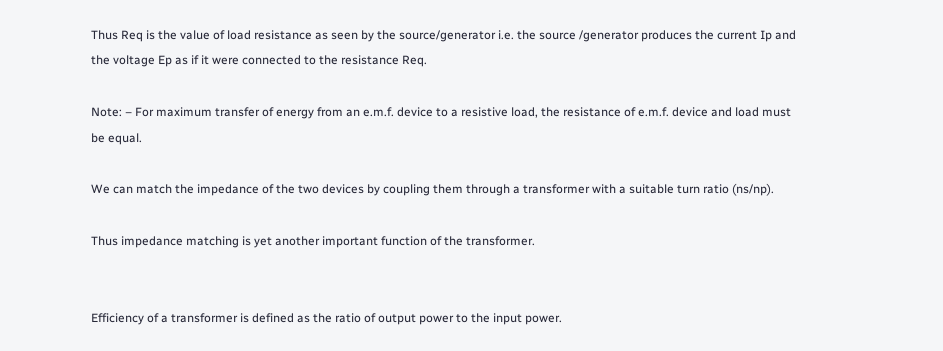Thus Req is the value of load resistance as seen by the source/generator i.e. the source /generator produces the current Ip and the voltage Ep as if it were connected to the resistance Req.

Note: – For maximum transfer of energy from an e.m.f. device to a resistive load, the resistance of e.m.f. device and load must be equal.

We can match the impedance of the two devices by coupling them through a transformer with a suitable turn ratio (ns/np).

Thus impedance matching is yet another important function of the transformer.


Efficiency of a transformer is defined as the ratio of output power to the input power.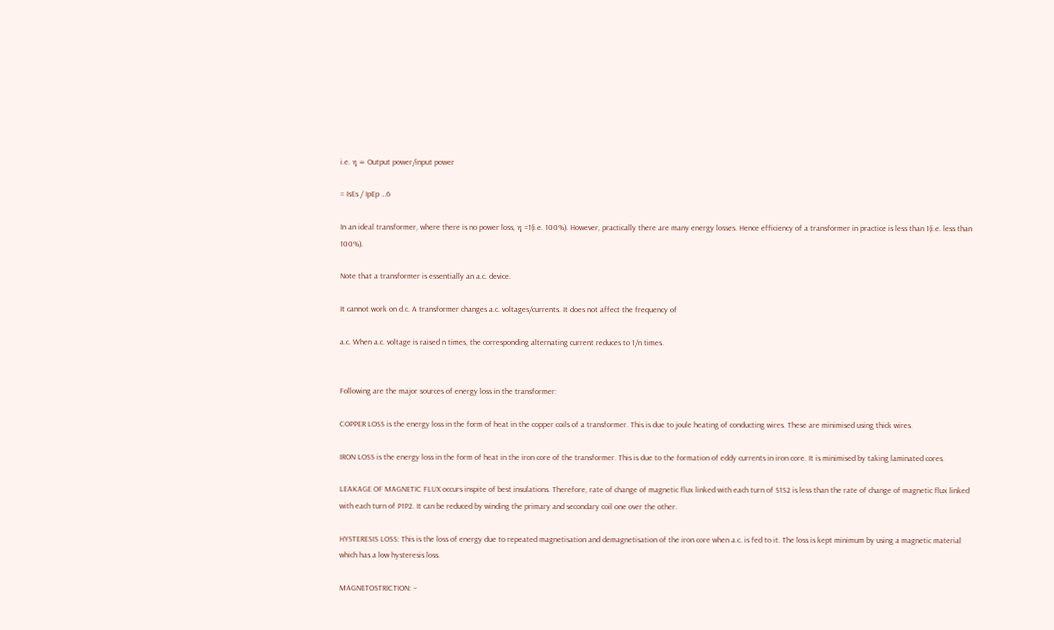i.e. η = Output power/input power

= IsEs / IpEp …6

In an ideal transformer, where there is no power loss, η =1(i.e. 100%). However, practically there are many energy losses. Hence efficiency of a transformer in practice is less than 1(i.e. less than 100%).

Note that a transformer is essentially an a.c. device.

It cannot work on d.c. A transformer changes a.c. voltages/currents. It does not affect the frequency of

a.c. When a.c. voltage is raised n times, the corresponding alternating current reduces to 1/n times.


Following are the major sources of energy loss in the transformer:

COPPER LOSS is the energy loss in the form of heat in the copper coils of a transformer. This is due to joule heating of conducting wires. These are minimised using thick wires.

IRON LOSS is the energy loss in the form of heat in the iron core of the transformer. This is due to the formation of eddy currents in iron core. It is minimised by taking laminated cores.

LEAKAGE OF MAGNETIC FLUX occurs inspite of best insulations. Therefore, rate of change of magnetic flux linked with each turn of S1S2 is less than the rate of change of magnetic flux linked with each turn of P1P2. It can be reduced by winding the primary and secondary coil one over the other.

HYSTERESIS LOSS: This is the loss of energy due to repeated magnetisation and demagnetisation of the iron core when a.c. is fed to it. The loss is kept minimum by using a magnetic material which has a low hysteresis loss.

MAGNETOSTRICTION: –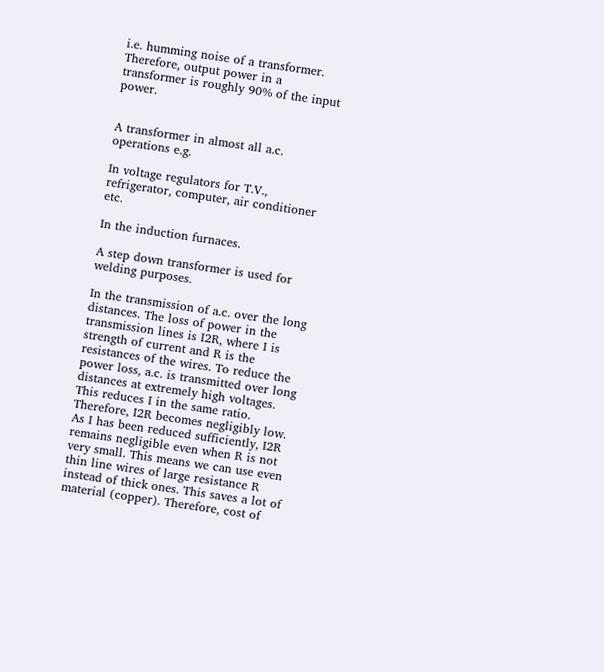i.e. humming noise of a transformer. Therefore, output power in a transformer is roughly 90% of the input power.


A transformer in almost all a.c. operations e.g.

In voltage regulators for T.V., refrigerator, computer, air conditioner etc.

In the induction furnaces.

A step down transformer is used for welding purposes.

In the transmission of a.c. over the long distances. The loss of power in the transmission lines is I2R, where I is strength of current and R is the resistances of the wires. To reduce the power loss, a.c. is transmitted over long distances at extremely high voltages. This reduces I in the same ratio. Therefore, I2R becomes negligibly low. As I has been reduced sufficiently, I2R remains negligible even when R is not very small. This means we can use even thin line wires of large resistance R instead of thick ones. This saves a lot of material (copper). Therefore, cost of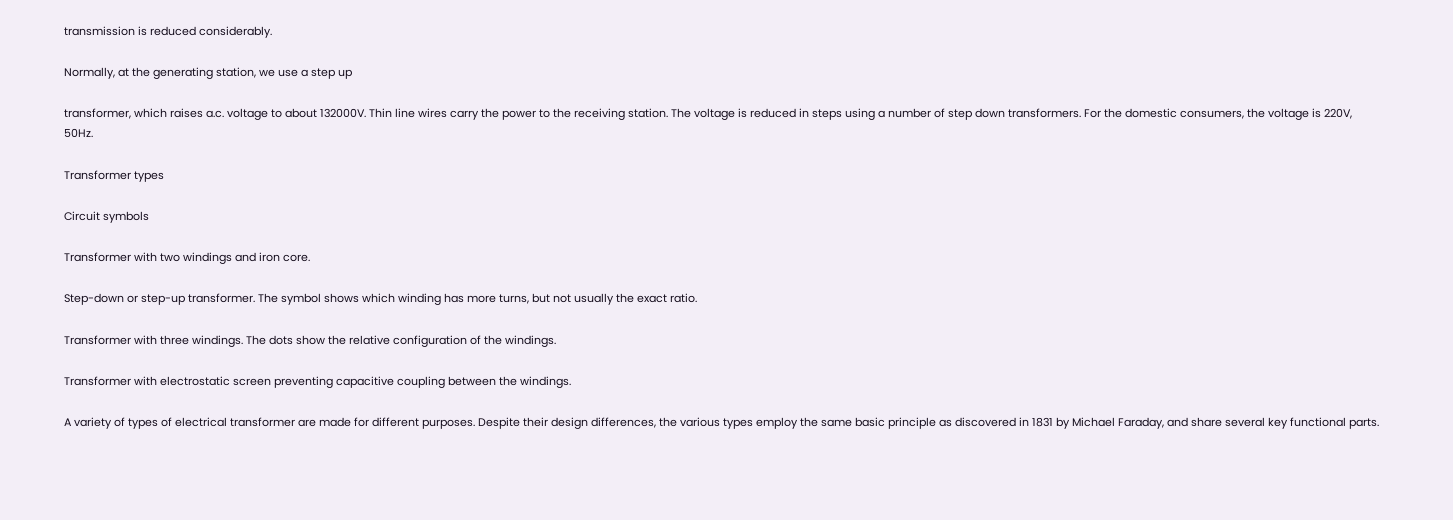transmission is reduced considerably.

Normally, at the generating station, we use a step up

transformer, which raises a.c. voltage to about 132000V. Thin line wires carry the power to the receiving station. The voltage is reduced in steps using a number of step down transformers. For the domestic consumers, the voltage is 220V, 50Hz.

Transformer types

Circuit symbols

Transformer with two windings and iron core.

Step-down or step-up transformer. The symbol shows which winding has more turns, but not usually the exact ratio.

Transformer with three windings. The dots show the relative configuration of the windings.

Transformer with electrostatic screen preventing capacitive coupling between the windings.

A variety of types of electrical transformer are made for different purposes. Despite their design differences, the various types employ the same basic principle as discovered in 1831 by Michael Faraday, and share several key functional parts.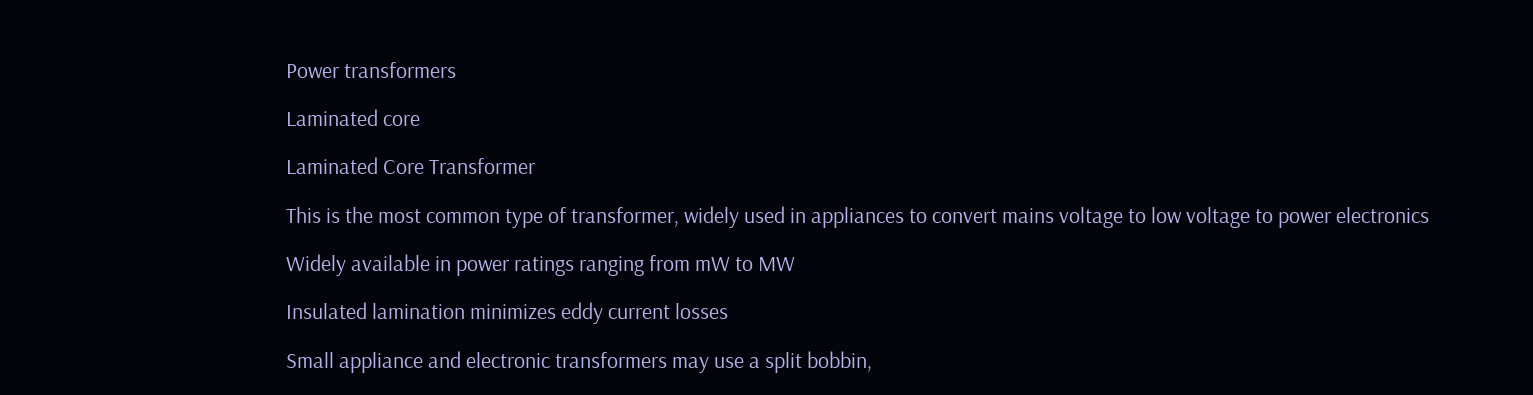Power transformers

Laminated core

Laminated Core Transformer

This is the most common type of transformer, widely used in appliances to convert mains voltage to low voltage to power electronics

Widely available in power ratings ranging from mW to MW

Insulated lamination minimizes eddy current losses

Small appliance and electronic transformers may use a split bobbin,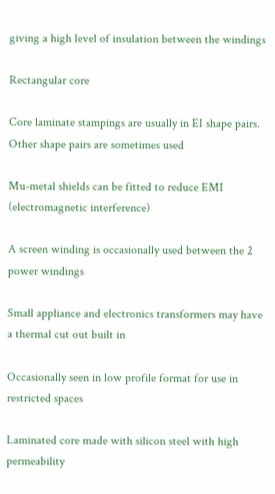giving a high level of insulation between the windings

Rectangular core

Core laminate stampings are usually in EI shape pairs. Other shape pairs are sometimes used

Mu-metal shields can be fitted to reduce EMI (electromagnetic interference)

A screen winding is occasionally used between the 2 power windings

Small appliance and electronics transformers may have a thermal cut out built in

Occasionally seen in low profile format for use in restricted spaces

Laminated core made with silicon steel with high permeability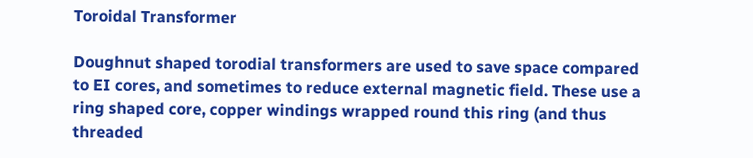Toroidal Transformer

Doughnut shaped torodial transformers are used to save space compared to EI cores, and sometimes to reduce external magnetic field. These use a ring shaped core, copper windings wrapped round this ring (and thus threaded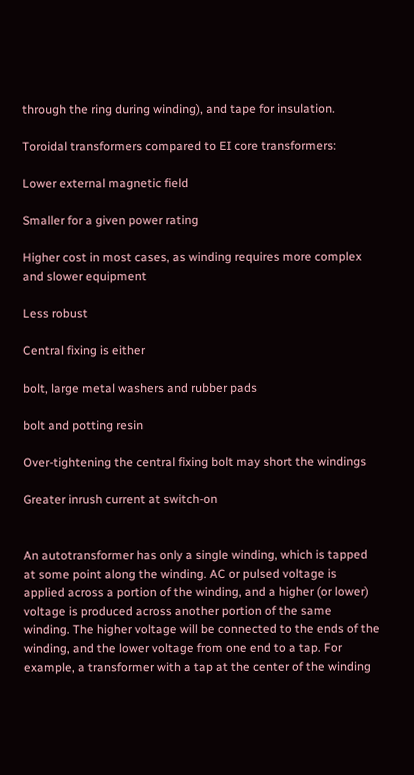through the ring during winding), and tape for insulation.

Toroidal transformers compared to EI core transformers:

Lower external magnetic field

Smaller for a given power rating

Higher cost in most cases, as winding requires more complex and slower equipment

Less robust

Central fixing is either

bolt, large metal washers and rubber pads

bolt and potting resin

Over-tightening the central fixing bolt may short the windings

Greater inrush current at switch-on


An autotransformer has only a single winding, which is tapped at some point along the winding. AC or pulsed voltage is applied across a portion of the winding, and a higher (or lower) voltage is produced across another portion of the same winding. The higher voltage will be connected to the ends of the winding, and the lower voltage from one end to a tap. For example, a transformer with a tap at the center of the winding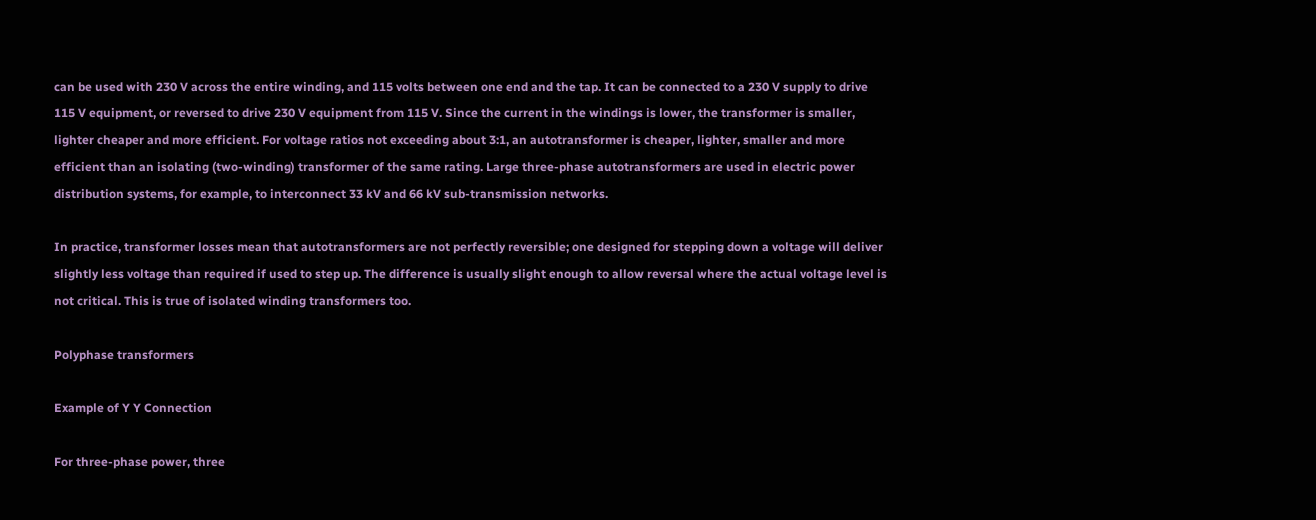can be used with 230 V across the entire winding, and 115 volts between one end and the tap. It can be connected to a 230 V supply to drive 115 V equipment, or reversed to drive 230 V equipment from 115 V. Since the current in the windings is lower, the transformer is smaller, lighter cheaper and more efficient. For voltage ratios not exceeding about 3:1, an autotransformer is cheaper, lighter, smaller and more efficient than an isolating (two-winding) transformer of the same rating. Large three-phase autotransformers are used in electric power distribution systems, for example, to interconnect 33 kV and 66 kV sub-transmission networks.

In practice, transformer losses mean that autotransformers are not perfectly reversible; one designed for stepping down a voltage will deliver slightly less voltage than required if used to step up. The difference is usually slight enough to allow reversal where the actual voltage level is not critical. This is true of isolated winding transformers too.

Polyphase transformers

Example of Y Y Connection

For three-phase power, three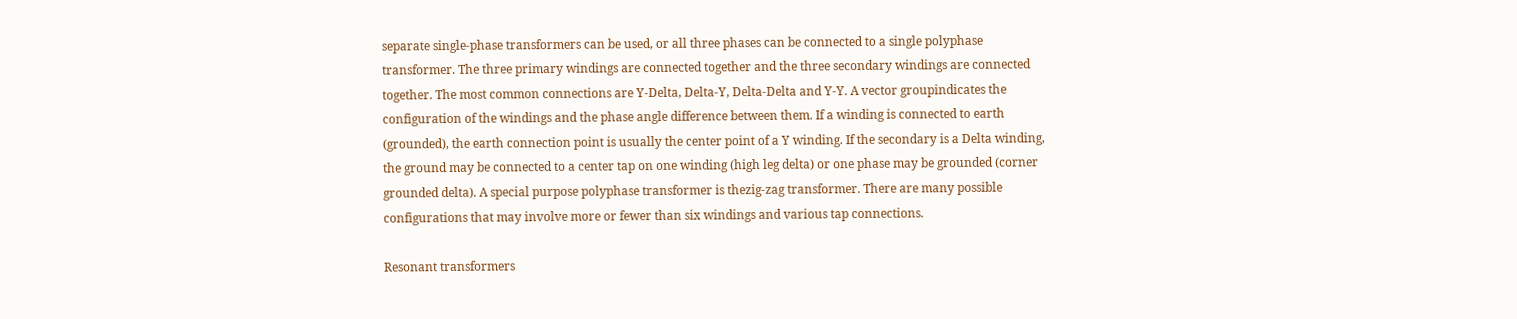separate single-phase transformers can be used, or all three phases can be connected to a single polyphase transformer. The three primary windings are connected together and the three secondary windings are connected together. The most common connections are Y-Delta, Delta-Y, Delta-Delta and Y-Y. A vector groupindicates the configuration of the windings and the phase angle difference between them. If a winding is connected to earth (grounded), the earth connection point is usually the center point of a Y winding. If the secondary is a Delta winding, the ground may be connected to a center tap on one winding (high leg delta) or one phase may be grounded (corner grounded delta). A special purpose polyphase transformer is thezig-zag transformer. There are many possible configurations that may involve more or fewer than six windings and various tap connections.

Resonant transformers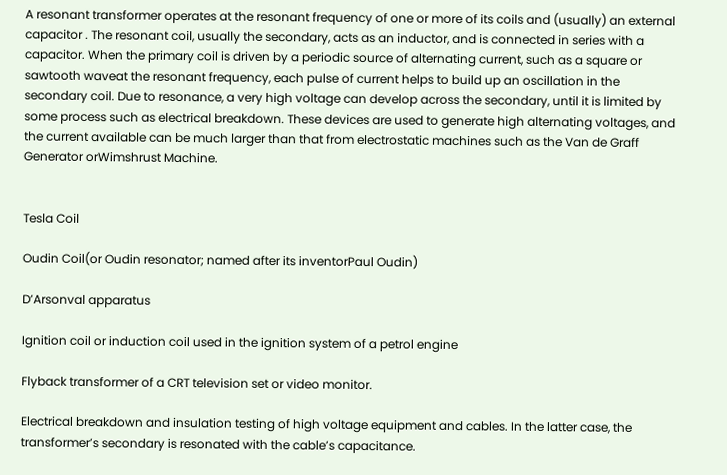A resonant transformer operates at the resonant frequency of one or more of its coils and (usually) an external capacitor . The resonant coil, usually the secondary, acts as an inductor, and is connected in series with a capacitor. When the primary coil is driven by a periodic source of alternating current, such as a square or sawtooth waveat the resonant frequency, each pulse of current helps to build up an oscillation in the secondary coil. Due to resonance, a very high voltage can develop across the secondary, until it is limited by some process such as electrical breakdown. These devices are used to generate high alternating voltages, and the current available can be much larger than that from electrostatic machines such as the Van de Graff Generator orWimshrust Machine.


Tesla Coil

Oudin Coil(or Oudin resonator; named after its inventorPaul Oudin)

D’Arsonval apparatus

Ignition coil or induction coil used in the ignition system of a petrol engine

Flyback transformer of a CRT television set or video monitor.

Electrical breakdown and insulation testing of high voltage equipment and cables. In the latter case, the transformer’s secondary is resonated with the cable’s capacitance.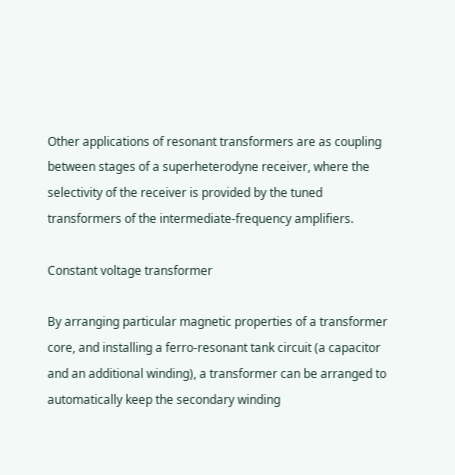Other applications of resonant transformers are as coupling between stages of a superheterodyne receiver, where the selectivity of the receiver is provided by the tuned transformers of the intermediate-frequency amplifiers.

Constant voltage transformer

By arranging particular magnetic properties of a transformer core, and installing a ferro-resonant tank circuit (a capacitor and an additional winding), a transformer can be arranged to automatically keep the secondary winding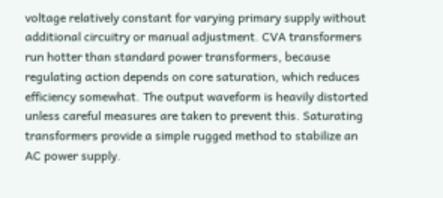voltage relatively constant for varying primary supply without additional circuitry or manual adjustment. CVA transformers run hotter than standard power transformers, because regulating action depends on core saturation, which reduces efficiency somewhat. The output waveform is heavily distorted unless careful measures are taken to prevent this. Saturating transformers provide a simple rugged method to stabilize an AC power supply.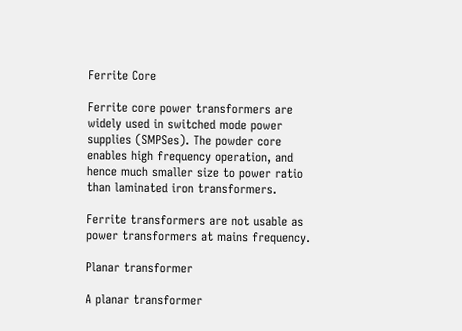Ferrite Core

Ferrite core power transformers are widely used in switched mode power supplies (SMPSes). The powder core enables high frequency operation, and hence much smaller size to power ratio than laminated iron transformers.

Ferrite transformers are not usable as power transformers at mains frequency.

Planar transformer

A planar transformer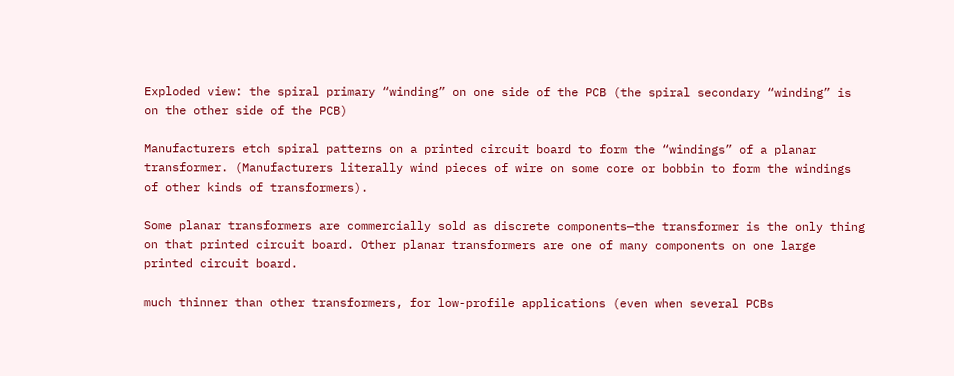Exploded view: the spiral primary “winding” on one side of the PCB (the spiral secondary “winding” is on the other side of the PCB)

Manufacturers etch spiral patterns on a printed circuit board to form the “windings” of a planar transformer. (Manufacturers literally wind pieces of wire on some core or bobbin to form the windings of other kinds of transformers).

Some planar transformers are commercially sold as discrete components—the transformer is the only thing on that printed circuit board. Other planar transformers are one of many components on one large printed circuit board.

much thinner than other transformers, for low-profile applications (even when several PCBs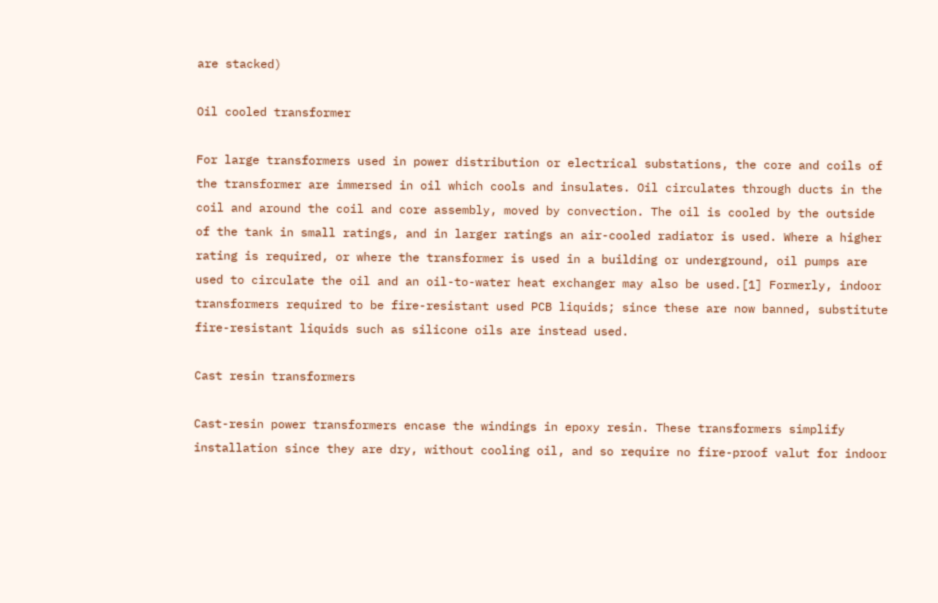are stacked)

Oil cooled transformer

For large transformers used in power distribution or electrical substations, the core and coils of the transformer are immersed in oil which cools and insulates. Oil circulates through ducts in the coil and around the coil and core assembly, moved by convection. The oil is cooled by the outside of the tank in small ratings, and in larger ratings an air-cooled radiator is used. Where a higher rating is required, or where the transformer is used in a building or underground, oil pumps are used to circulate the oil and an oil-to-water heat exchanger may also be used.[1] Formerly, indoor transformers required to be fire-resistant used PCB liquids; since these are now banned, substitute fire-resistant liquids such as silicone oils are instead used.

Cast resin transformers

Cast-resin power transformers encase the windings in epoxy resin. These transformers simplify installation since they are dry, without cooling oil, and so require no fire-proof valut for indoor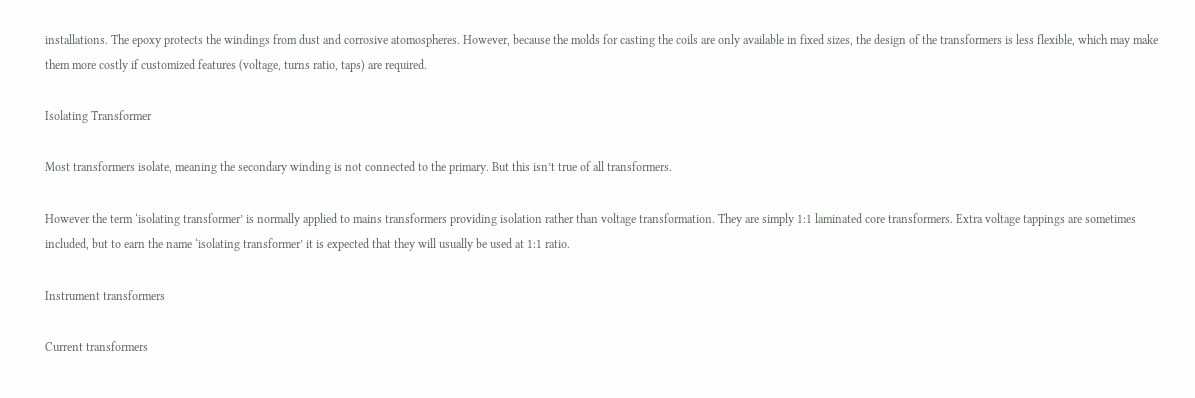installations. The epoxy protects the windings from dust and corrosive atomospheres. However, because the molds for casting the coils are only available in fixed sizes, the design of the transformers is less flexible, which may make them more costly if customized features (voltage, turns ratio, taps) are required.

Isolating Transformer

Most transformers isolate, meaning the secondary winding is not connected to the primary. But this isn’t true of all transformers.

However the term ‘isolating transformer’ is normally applied to mains transformers providing isolation rather than voltage transformation. They are simply 1:1 laminated core transformers. Extra voltage tappings are sometimes included, but to earn the name ‘isolating transformer’ it is expected that they will usually be used at 1:1 ratio.

Instrument transformers

Current transformers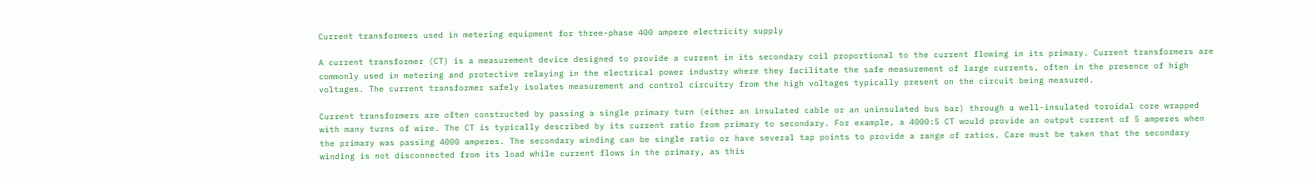Current transformers used in metering equipment for three-phase 400 ampere electricity supply

A current transformer (CT) is a measurement device designed to provide a current in its secondary coil proportional to the current flowing in its primary. Current transformers are commonly used in metering and protective relaying in the electrical power industry where they facilitate the safe measurement of large currents, often in the presence of high voltages. The current transformer safely isolates measurement and control circuitry from the high voltages typically present on the circuit being measured.

Current transformers are often constructed by passing a single primary turn (either an insulated cable or an uninsulated bus bar) through a well-insulated toroidal core wrapped with many turns of wire. The CT is typically described by its current ratio from primary to secondary. For example, a 4000:5 CT would provide an output current of 5 amperes when the primary was passing 4000 amperes. The secondary winding can be single ratio or have several tap points to provide a range of ratios. Care must be taken that the secondary winding is not disconnected from its load while current flows in the primary, as this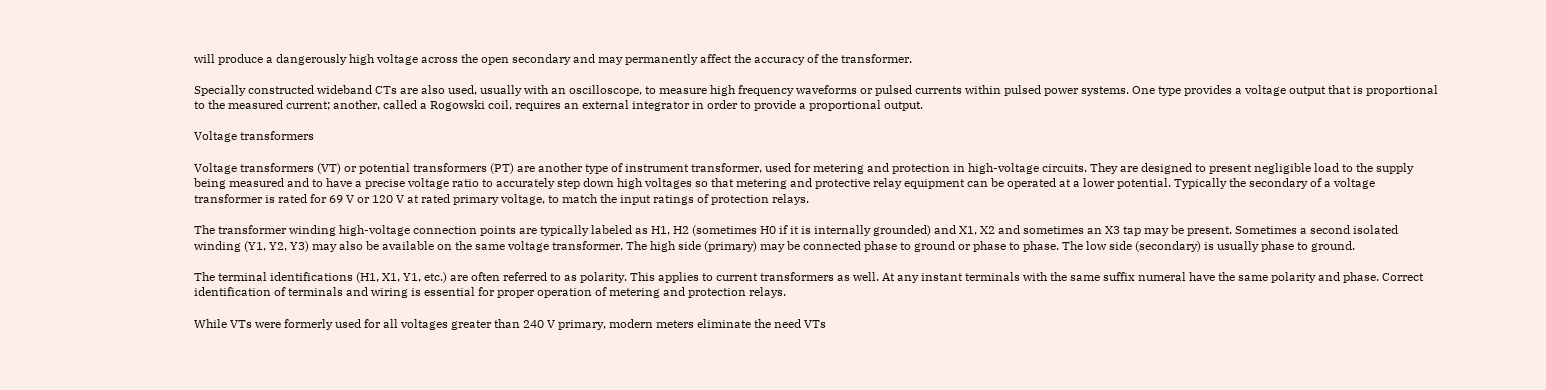will produce a dangerously high voltage across the open secondary and may permanently affect the accuracy of the transformer.

Specially constructed wideband CTs are also used, usually with an oscilloscope, to measure high frequency waveforms or pulsed currents within pulsed power systems. One type provides a voltage output that is proportional to the measured current; another, called a Rogowski coil, requires an external integrator in order to provide a proportional output.

Voltage transformers

Voltage transformers (VT) or potential transformers (PT) are another type of instrument transformer, used for metering and protection in high-voltage circuits. They are designed to present negligible load to the supply being measured and to have a precise voltage ratio to accurately step down high voltages so that metering and protective relay equipment can be operated at a lower potential. Typically the secondary of a voltage transformer is rated for 69 V or 120 V at rated primary voltage, to match the input ratings of protection relays.

The transformer winding high-voltage connection points are typically labeled as H1, H2 (sometimes H0 if it is internally grounded) and X1, X2 and sometimes an X3 tap may be present. Sometimes a second isolated winding (Y1, Y2, Y3) may also be available on the same voltage transformer. The high side (primary) may be connected phase to ground or phase to phase. The low side (secondary) is usually phase to ground.

The terminal identifications (H1, X1, Y1, etc.) are often referred to as polarity. This applies to current transformers as well. At any instant terminals with the same suffix numeral have the same polarity and phase. Correct identification of terminals and wiring is essential for proper operation of metering and protection relays.

While VTs were formerly used for all voltages greater than 240 V primary, modern meters eliminate the need VTs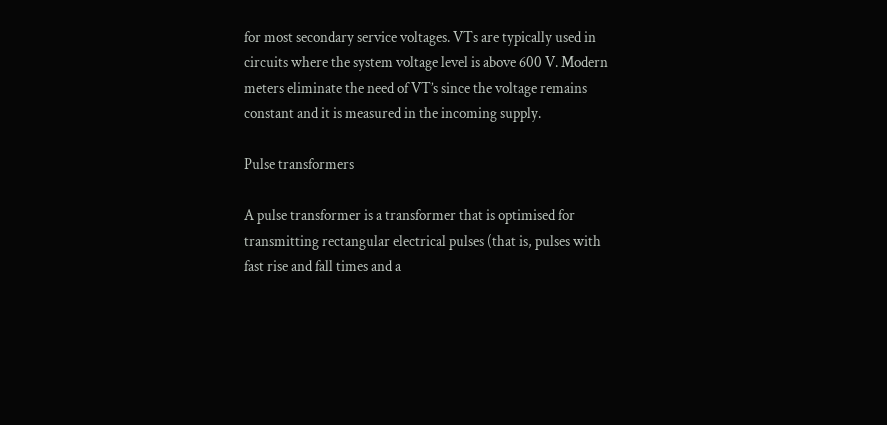for most secondary service voltages. VTs are typically used in circuits where the system voltage level is above 600 V. Modern meters eliminate the need of VT’s since the voltage remains constant and it is measured in the incoming supply.

Pulse transformers

A pulse transformer is a transformer that is optimised for transmitting rectangular electrical pulses (that is, pulses with fast rise and fall times and a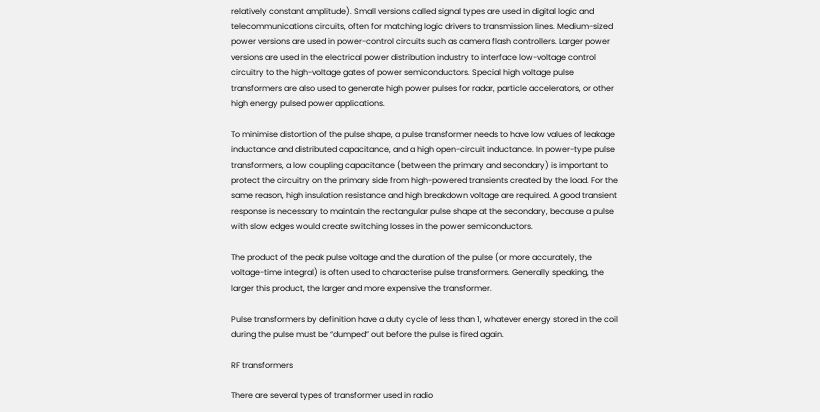relatively constant amplitude). Small versions called signal types are used in digital logic and telecommunications circuits, often for matching logic drivers to transmission lines. Medium-sized power versions are used in power-control circuits such as camera flash controllers. Larger power versions are used in the electrical power distribution industry to interface low-voltage control circuitry to the high-voltage gates of power semiconductors. Special high voltage pulse transformers are also used to generate high power pulses for radar, particle accelerators, or other high energy pulsed power applications.

To minimise distortion of the pulse shape, a pulse transformer needs to have low values of leakage inductance and distributed capacitance, and a high open-circuit inductance. In power-type pulse transformers, a low coupling capacitance (between the primary and secondary) is important to protect the circuitry on the primary side from high-powered transients created by the load. For the same reason, high insulation resistance and high breakdown voltage are required. A good transient response is necessary to maintain the rectangular pulse shape at the secondary, because a pulse with slow edges would create switching losses in the power semiconductors.

The product of the peak pulse voltage and the duration of the pulse (or more accurately, the voltage-time integral) is often used to characterise pulse transformers. Generally speaking, the larger this product, the larger and more expensive the transformer.

Pulse transformers by definition have a duty cycle of less than 1, whatever energy stored in the coil during the pulse must be “dumped” out before the pulse is fired again.

RF transformers

There are several types of transformer used in radio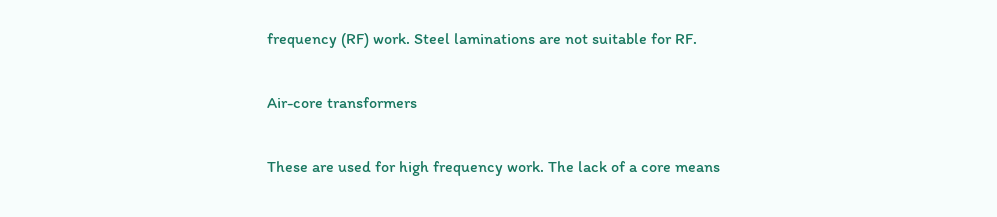frequency (RF) work. Steel laminations are not suitable for RF.

Air-core transformers

These are used for high frequency work. The lack of a core means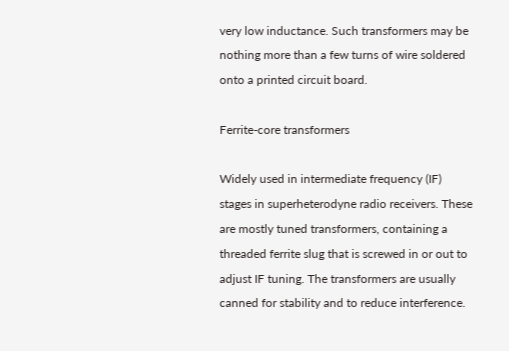very low inductance. Such transformers may be nothing more than a few turns of wire soldered onto a printed circuit board.

Ferrite-core transformers

Widely used in intermediate frequency (IF) stages in superheterodyne radio receivers. These are mostly tuned transformers, containing a threaded ferrite slug that is screwed in or out to adjust IF tuning. The transformers are usually canned for stability and to reduce interference.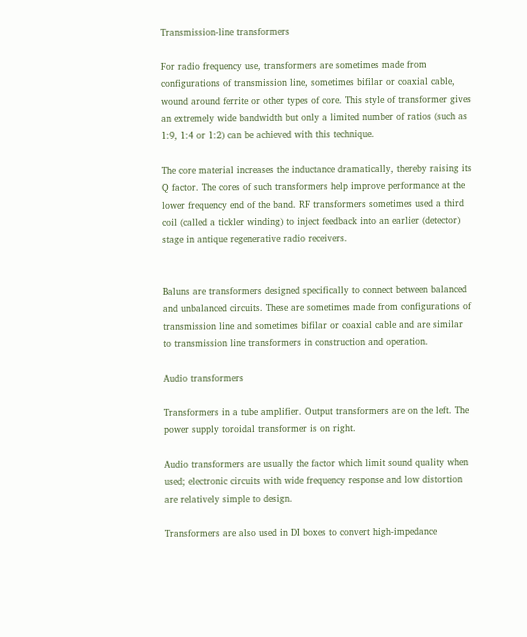Transmission-line transformers

For radio frequency use, transformers are sometimes made from configurations of transmission line, sometimes bifilar or coaxial cable, wound around ferrite or other types of core. This style of transformer gives an extremely wide bandwidth but only a limited number of ratios (such as 1:9, 1:4 or 1:2) can be achieved with this technique.

The core material increases the inductance dramatically, thereby raising its Q factor. The cores of such transformers help improve performance at the lower frequency end of the band. RF transformers sometimes used a third coil (called a tickler winding) to inject feedback into an earlier (detector) stage in antique regenerative radio receivers.


Baluns are transformers designed specifically to connect between balanced and unbalanced circuits. These are sometimes made from configurations of transmission line and sometimes bifilar or coaxial cable and are similar to transmission line transformers in construction and operation.

Audio transformers

Transformers in a tube amplifier. Output transformers are on the left. The power supply toroidal transformer is on right.

Audio transformers are usually the factor which limit sound quality when used; electronic circuits with wide frequency response and low distortion are relatively simple to design.

Transformers are also used in DI boxes to convert high-impedance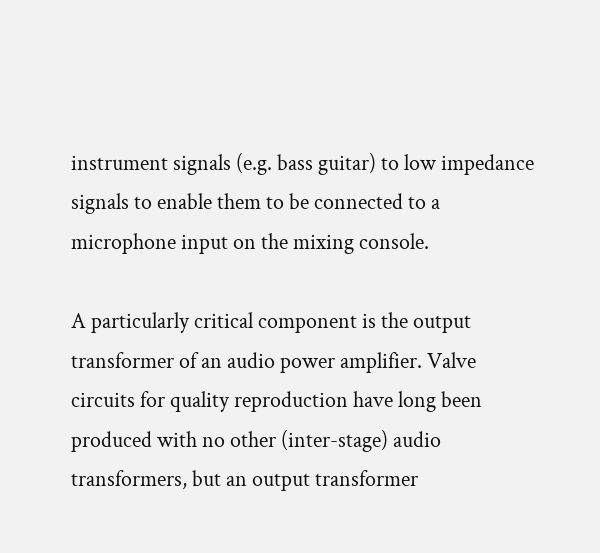instrument signals (e.g. bass guitar) to low impedance signals to enable them to be connected to a microphone input on the mixing console.

A particularly critical component is the output transformer of an audio power amplifier. Valve circuits for quality reproduction have long been produced with no other (inter-stage) audio transformers, but an output transformer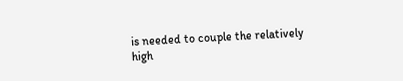is needed to couple the relatively high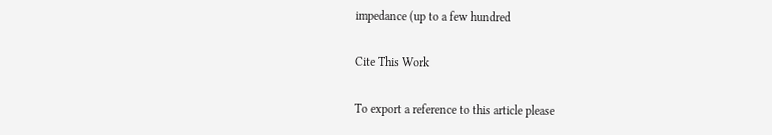impedance (up to a few hundred

Cite This Work

To export a reference to this article please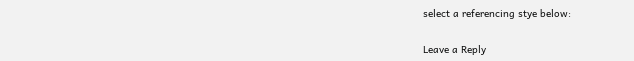select a referencing stye below:


Leave a Reply